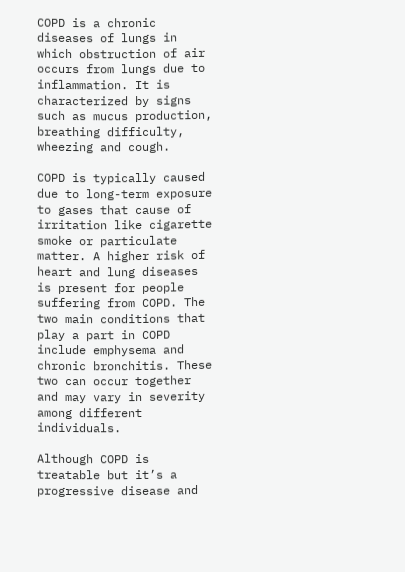COPD is a chronic diseases of lungs in which obstruction of air occurs from lungs due to inflammation. It is characterized by signs such as mucus production, breathing difficulty, wheezing and cough.

COPD is typically caused due to long-term exposure to gases that cause of irritation like cigarette smoke or particulate matter. A higher risk of heart and lung diseases is present for people suffering from COPD. The two main conditions that play a part in COPD include emphysema and chronic bronchitis. These two can occur together and may vary in severity among different individuals.

Although COPD is treatable but it’s a progressive disease and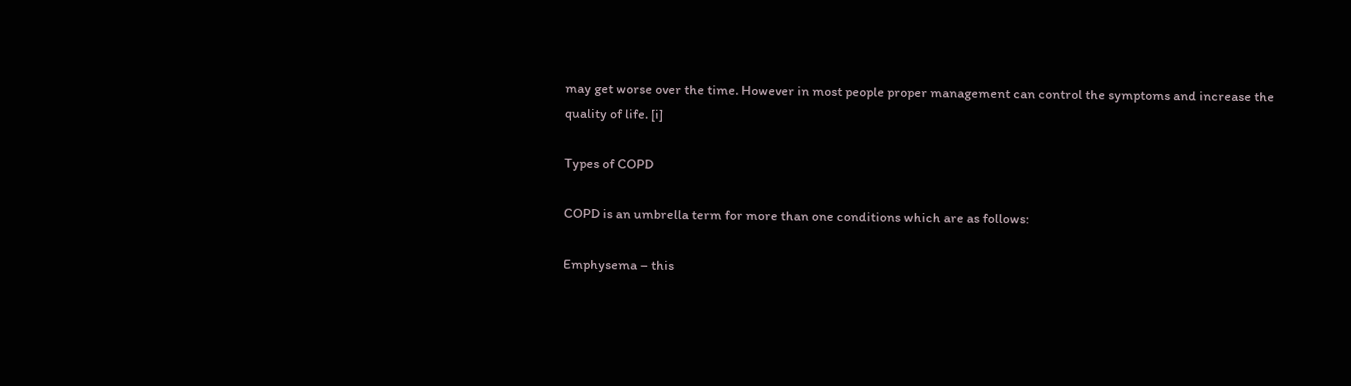may get worse over the time. However in most people proper management can control the symptoms and increase the quality of life. [i]

Types of COPD

COPD is an umbrella term for more than one conditions which are as follows:

Emphysema – this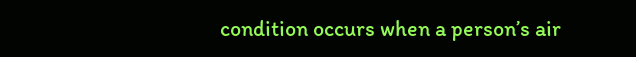condition occurs when a person’s air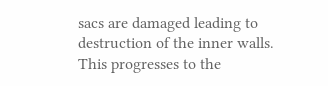sacs are damaged leading to destruction of the inner walls. This progresses to the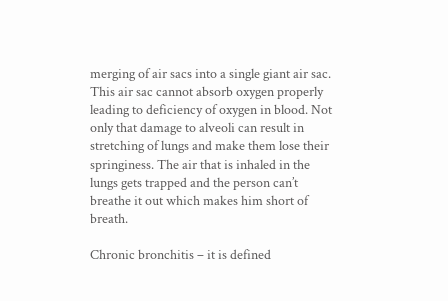merging of air sacs into a single giant air sac. This air sac cannot absorb oxygen properly leading to deficiency of oxygen in blood. Not only that damage to alveoli can result in stretching of lungs and make them lose their springiness. The air that is inhaled in the lungs gets trapped and the person can’t breathe it out which makes him short of breath.

Chronic bronchitis – it is defined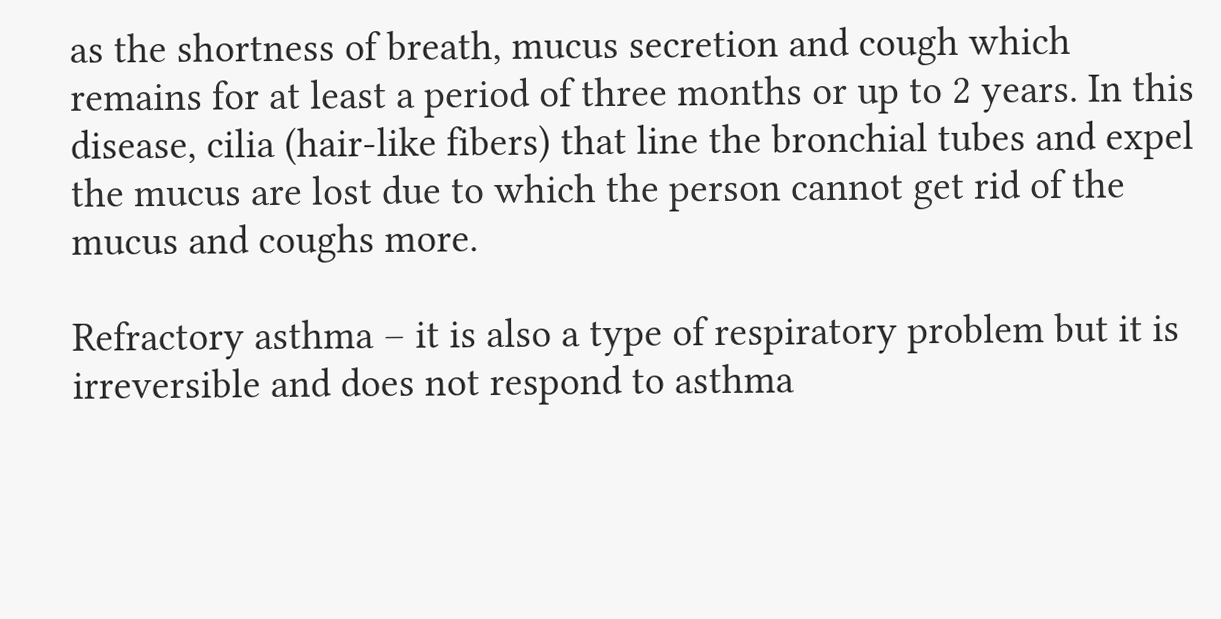as the shortness of breath, mucus secretion and cough which remains for at least a period of three months or up to 2 years. In this disease, cilia (hair-like fibers) that line the bronchial tubes and expel the mucus are lost due to which the person cannot get rid of the mucus and coughs more.

Refractory asthma – it is also a type of respiratory problem but it is irreversible and does not respond to asthma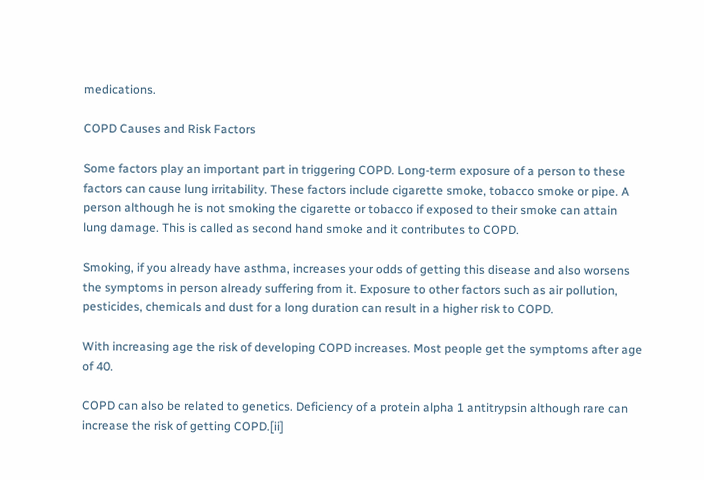medications.

COPD Causes and Risk Factors

Some factors play an important part in triggering COPD. Long-term exposure of a person to these factors can cause lung irritability. These factors include cigarette smoke, tobacco smoke or pipe. A person although he is not smoking the cigarette or tobacco if exposed to their smoke can attain lung damage. This is called as second hand smoke and it contributes to COPD.

Smoking, if you already have asthma, increases your odds of getting this disease and also worsens the symptoms in person already suffering from it. Exposure to other factors such as air pollution, pesticides, chemicals and dust for a long duration can result in a higher risk to COPD.

With increasing age the risk of developing COPD increases. Most people get the symptoms after age of 40.

COPD can also be related to genetics. Deficiency of a protein alpha 1 antitrypsin although rare can increase the risk of getting COPD.[ii]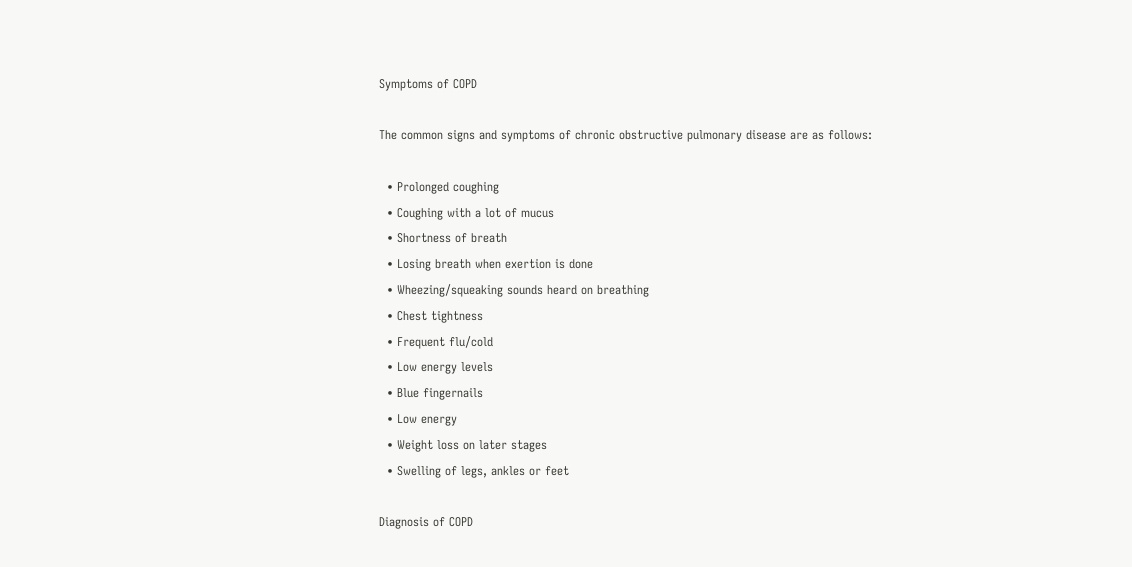Symptoms of COPD

The common signs and symptoms of chronic obstructive pulmonary disease are as follows:

  • Prolonged coughing
  • Coughing with a lot of mucus
  • Shortness of breath
  • Losing breath when exertion is done
  • Wheezing/squeaking sounds heard on breathing
  • Chest tightness
  • Frequent flu/cold
  • Low energy levels
  • Blue fingernails
  • Low energy
  • Weight loss on later stages
  • Swelling of legs, ankles or feet

Diagnosis of COPD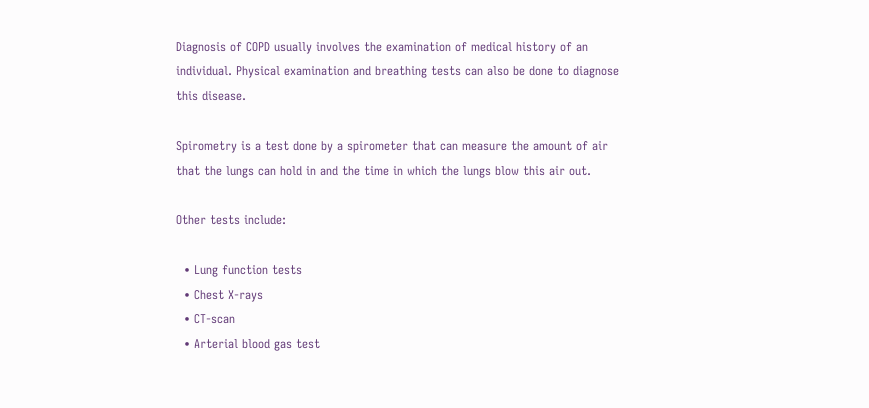Diagnosis of COPD usually involves the examination of medical history of an individual. Physical examination and breathing tests can also be done to diagnose this disease.

Spirometry is a test done by a spirometer that can measure the amount of air that the lungs can hold in and the time in which the lungs blow this air out.

Other tests include:

  • Lung function tests
  • Chest X-rays
  • CT-scan
  • Arterial blood gas test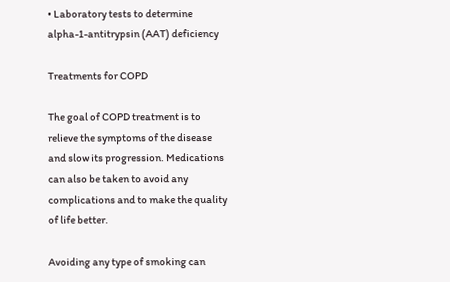• Laboratory tests to determine alpha-1-antitrypsin (AAT) deficiency

Treatments for COPD

The goal of COPD treatment is to relieve the symptoms of the disease and slow its progression. Medications can also be taken to avoid any complications and to make the quality of life better.

Avoiding any type of smoking can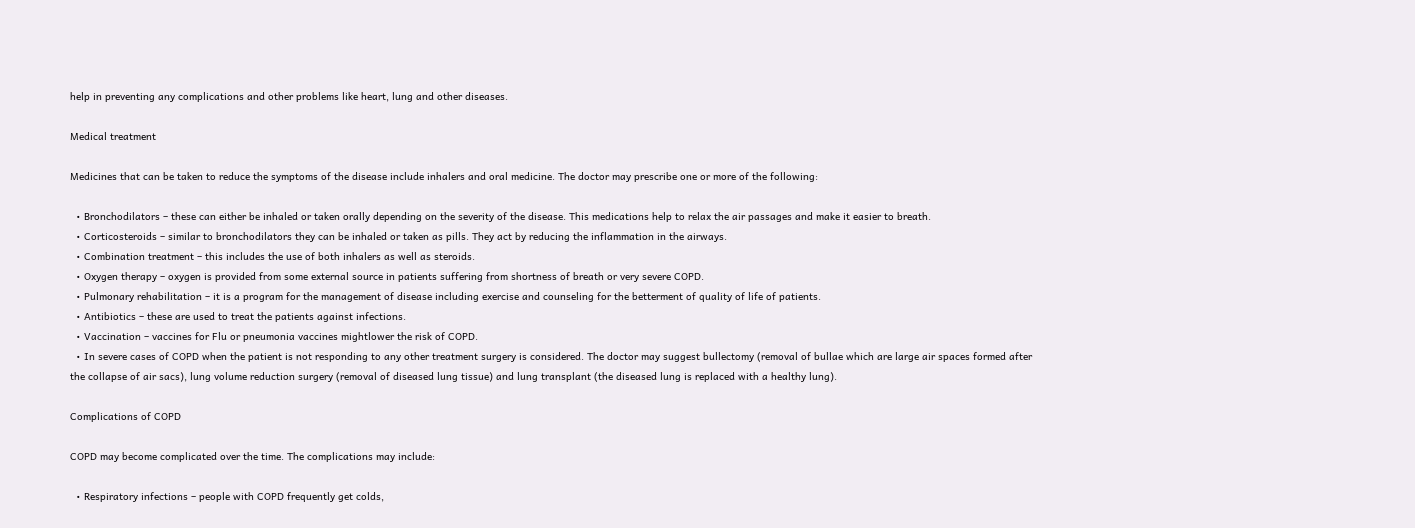help in preventing any complications and other problems like heart, lung and other diseases.

Medical treatment

Medicines that can be taken to reduce the symptoms of the disease include inhalers and oral medicine. The doctor may prescribe one or more of the following:

  • Bronchodilators – these can either be inhaled or taken orally depending on the severity of the disease. This medications help to relax the air passages and make it easier to breath.
  • Corticosteroids – similar to bronchodilators they can be inhaled or taken as pills. They act by reducing the inflammation in the airways.
  • Combination treatment – this includes the use of both inhalers as well as steroids.
  • Oxygen therapy – oxygen is provided from some external source in patients suffering from shortness of breath or very severe COPD.
  • Pulmonary rehabilitation – it is a program for the management of disease including exercise and counseling for the betterment of quality of life of patients.
  • Antibiotics – these are used to treat the patients against infections.
  • Vaccination – vaccines for Flu or pneumonia vaccines mightlower the risk of COPD.
  • In severe cases of COPD when the patient is not responding to any other treatment surgery is considered. The doctor may suggest bullectomy (removal of bullae which are large air spaces formed after the collapse of air sacs), lung volume reduction surgery (removal of diseased lung tissue) and lung transplant (the diseased lung is replaced with a healthy lung).

Complications of COPD

COPD may become complicated over the time. The complications may include:

  • Respiratory infections – people with COPD frequently get colds,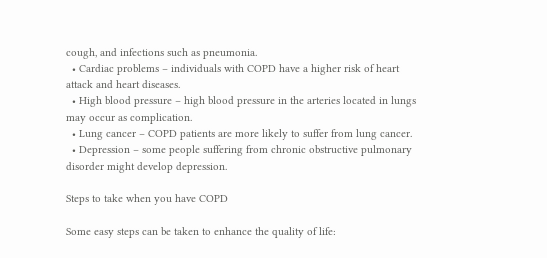cough, and infections such as pneumonia.
  • Cardiac problems – individuals with COPD have a higher risk of heart attack and heart diseases.
  • High blood pressure – high blood pressure in the arteries located in lungs may occur as complication.
  • Lung cancer – COPD patients are more likely to suffer from lung cancer.
  • Depression – some people suffering from chronic obstructive pulmonary disorder might develop depression.

Steps to take when you have COPD

Some easy steps can be taken to enhance the quality of life: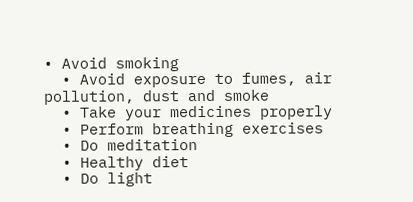• Avoid smoking
  • Avoid exposure to fumes, air pollution, dust and smoke
  • Take your medicines properly
  • Perform breathing exercises
  • Do meditation
  • Healthy diet
  • Do light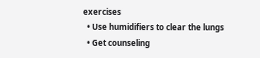exercises
  • Use humidifiers to clear the lungs
  • Get counseling